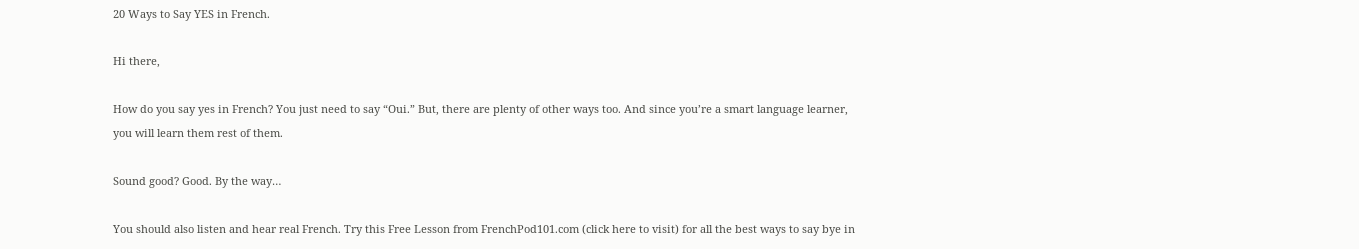20 Ways to Say YES in French.

Hi there,

How do you say yes in French? You just need to say “Oui.” But, there are plenty of other ways too. And since you’re a smart language learner, you will learn them rest of them.

Sound good? Good. By the way…

You should also listen and hear real French. Try this Free Lesson from FrenchPod101.com (click here to visit) for all the best ways to say bye in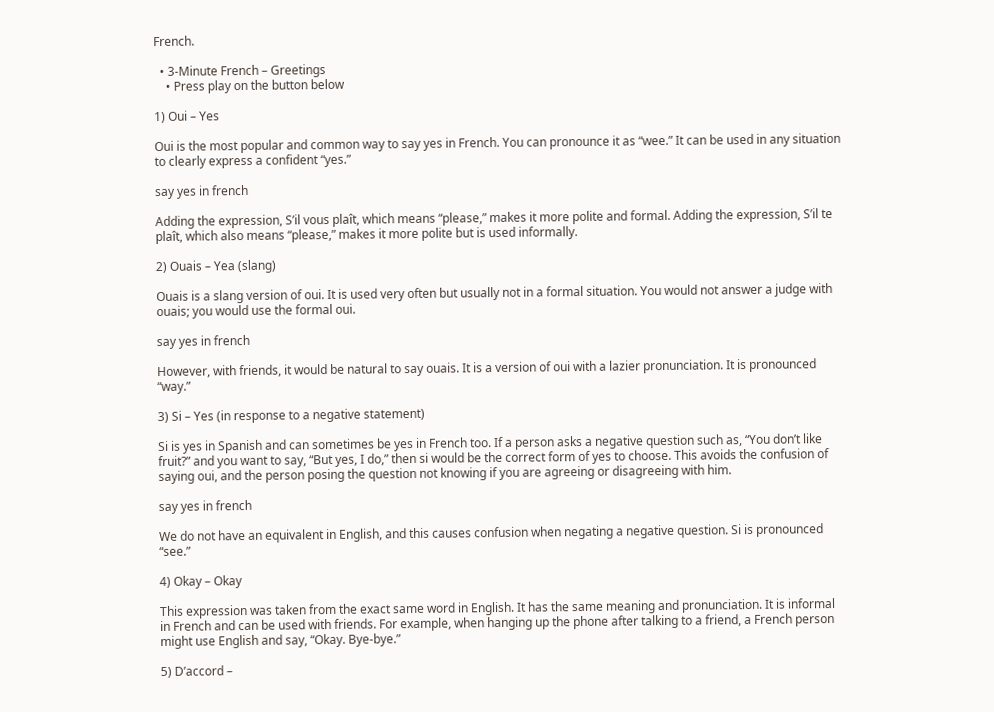French.

  • 3-Minute French – Greetings
    • Press play on the button below

1) Oui – Yes

Oui is the most popular and common way to say yes in French. You can pronounce it as “wee.” It can be used in any situation to clearly express a confident “yes.”

say yes in french

Adding the expression, S’il vous plaît, which means “please,” makes it more polite and formal. Adding the expression, S’il te plaît, which also means “please,” makes it more polite but is used informally.

2) Ouais – Yea (slang)

Ouais is a slang version of oui. It is used very often but usually not in a formal situation. You would not answer a judge with ouais; you would use the formal oui.

say yes in french

However, with friends, it would be natural to say ouais. It is a version of oui with a lazier pronunciation. It is pronounced “way.”

3) Si – Yes (in response to a negative statement)

Si is yes in Spanish and can sometimes be yes in French too. If a person asks a negative question such as, “You don’t like fruit?” and you want to say, “But yes, I do,” then si would be the correct form of yes to choose. This avoids the confusion of saying oui, and the person posing the question not knowing if you are agreeing or disagreeing with him.

say yes in french

We do not have an equivalent in English, and this causes confusion when negating a negative question. Si is pronounced “see.”

4) Okay – Okay

This expression was taken from the exact same word in English. It has the same meaning and pronunciation. It is informal in French and can be used with friends. For example, when hanging up the phone after talking to a friend, a French person might use English and say, “Okay. Bye-bye.”

5) D’accord –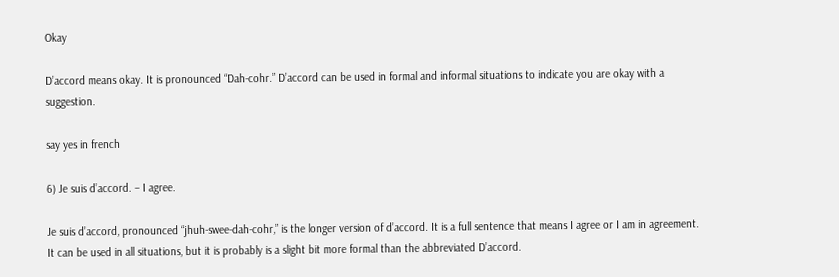Okay

D’accord means okay. It is pronounced “Dah-cohr.” D’accord can be used in formal and informal situations to indicate you are okay with a suggestion.

say yes in french

6) Je suis d’accord. – I agree.

Je suis d’accord, pronounced “jhuh-swee-dah-cohr,” is the longer version of d’accord. It is a full sentence that means I agree or I am in agreement. It can be used in all situations, but it is probably is a slight bit more formal than the abbreviated D’accord.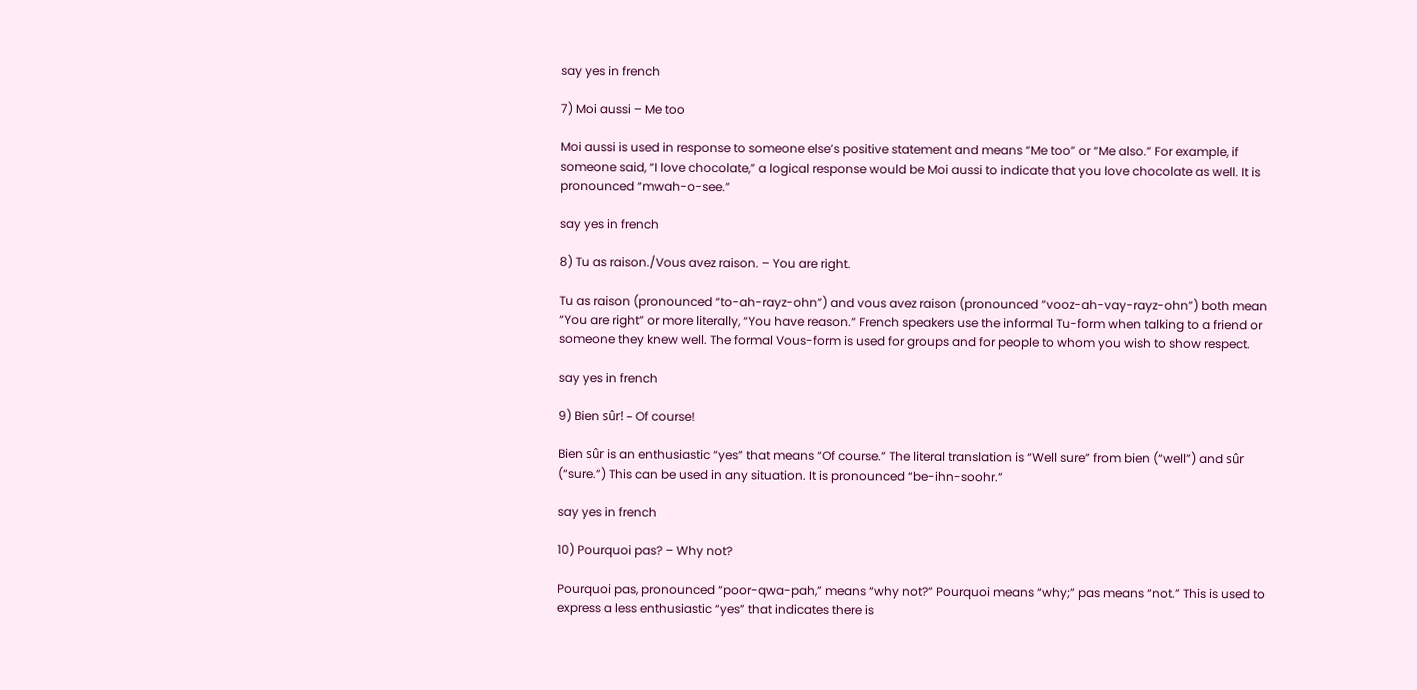say yes in french

7) Moi aussi – Me too

Moi aussi is used in response to someone else’s positive statement and means “Me too” or “Me also.” For example, if someone said, “I love chocolate,” a logical response would be Moi aussi to indicate that you love chocolate as well. It is pronounced “mwah-o-see.”

say yes in french

8) Tu as raison./Vous avez raison. – You are right.

Tu as raison (pronounced “to-ah-rayz-ohn”) and vous avez raison (pronounced “vooz-ah-vay-rayz-ohn”) both mean “You are right” or more literally, “You have reason.” French speakers use the informal Tu-form when talking to a friend or someone they knew well. The formal Vous-form is used for groups and for people to whom you wish to show respect.

say yes in french

9) Bien sûr! – Of course!

Bien sûr is an enthusiastic “yes” that means “Of course.” The literal translation is “Well sure” from bien (“well”) and sûr (“sure.”) This can be used in any situation. It is pronounced “be-ihn-soohr.”

say yes in french

10) Pourquoi pas? – Why not?

Pourquoi pas, pronounced “poor-qwa-pah,” means “why not?” Pourquoi means “why;” pas means “not.” This is used to express a less enthusiastic “yes” that indicates there is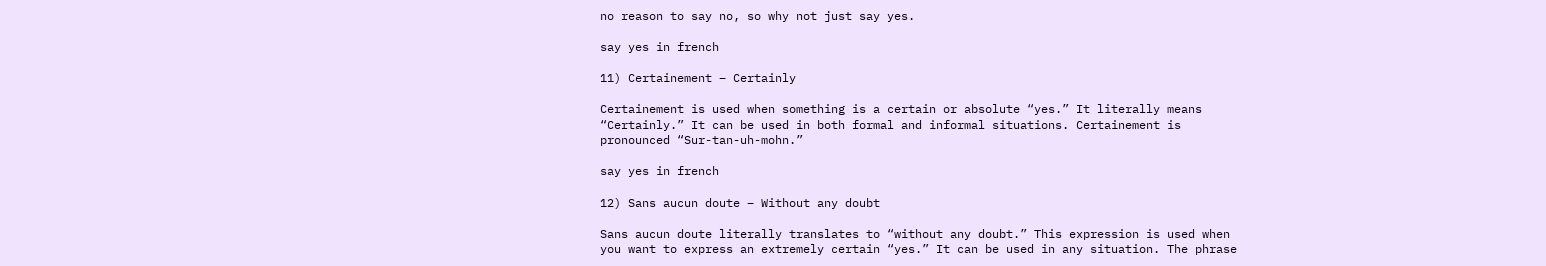no reason to say no, so why not just say yes.

say yes in french

11) Certainement – Certainly

Certainement is used when something is a certain or absolute “yes.” It literally means “Certainly.” It can be used in both formal and informal situations. Certainement is pronounced “Sur-tan-uh-mohn.”

say yes in french

12) Sans aucun doute – Without any doubt

Sans aucun doute literally translates to “without any doubt.” This expression is used when you want to express an extremely certain “yes.” It can be used in any situation. The phrase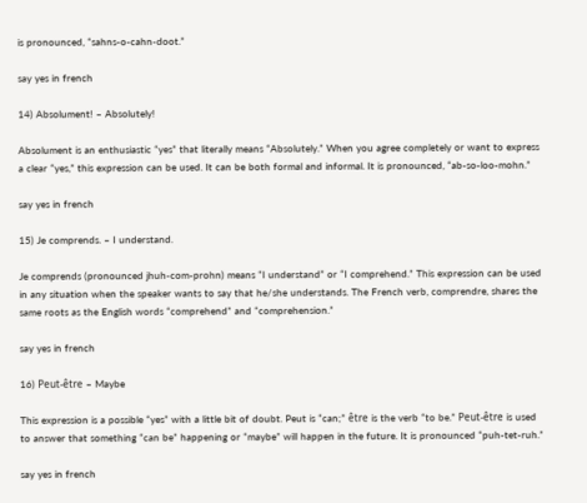is pronounced, “sahns-o-cahn-doot.”

say yes in french

14) Absolument! – Absolutely!

Absolument is an enthusiastic “yes” that literally means “Absolutely.” When you agree completely or want to express a clear “yes,” this expression can be used. It can be both formal and informal. It is pronounced, “ab-so-loo-mohn.”

say yes in french

15) Je comprends. – I understand.

Je comprends (pronounced jhuh-com-prohn) means “I understand” or “I comprehend.” This expression can be used in any situation when the speaker wants to say that he/she understands. The French verb, comprendre, shares the same roots as the English words “comprehend” and “comprehension.”

say yes in french

16) Peut-être – Maybe

This expression is a possible “yes” with a little bit of doubt. Peut is “can;” être is the verb “to be.” Peut-être is used to answer that something “can be” happening or “maybe” will happen in the future. It is pronounced “puh-tet-ruh.”

say yes in french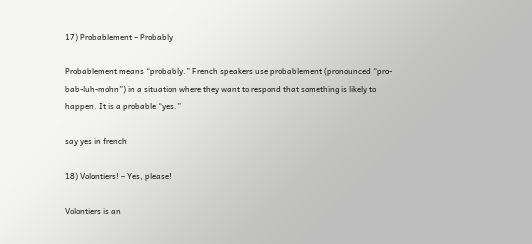17) Probablement – Probably

Probablement means “probably.” French speakers use probablement (pronounced “pro-bab-luh-mohn”) in a situation where they want to respond that something is likely to happen. It is a probable “yes.”

say yes in french

18) Volontiers! – Yes, please!

Volontiers is an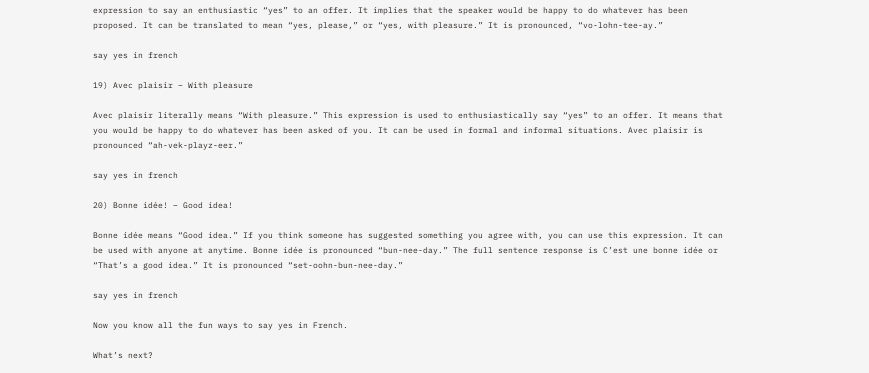expression to say an enthusiastic “yes” to an offer. It implies that the speaker would be happy to do whatever has been proposed. It can be translated to mean “yes, please,” or “yes, with pleasure.” It is pronounced, “vo-lohn-tee-ay.”

say yes in french

19) Avec plaisir – With pleasure

Avec plaisir literally means “With pleasure.” This expression is used to enthusiastically say “yes” to an offer. It means that you would be happy to do whatever has been asked of you. It can be used in formal and informal situations. Avec plaisir is pronounced “ah-vek-playz-eer.”

say yes in french

20) Bonne idée! – Good idea!

Bonne idée means “Good idea.” If you think someone has suggested something you agree with, you can use this expression. It can be used with anyone at anytime. Bonne idée is pronounced “bun-nee-day.” The full sentence response is C’est une bonne idée or “That’s a good idea.” It is pronounced “set-oohn-bun-nee-day.”

say yes in french

Now you know all the fun ways to say yes in French.

What’s next?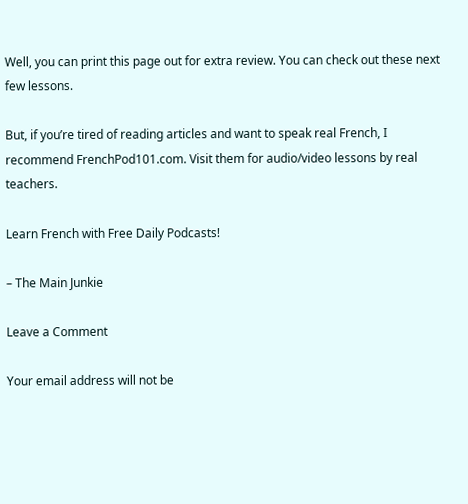Well, you can print this page out for extra review. You can check out these next few lessons.

But, if you’re tired of reading articles and want to speak real French, I recommend FrenchPod101.com. Visit them for audio/video lessons by real teachers.

Learn French with Free Daily Podcasts!

– The Main Junkie

Leave a Comment

Your email address will not be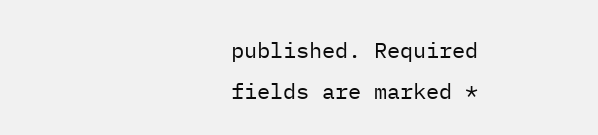published. Required fields are marked *